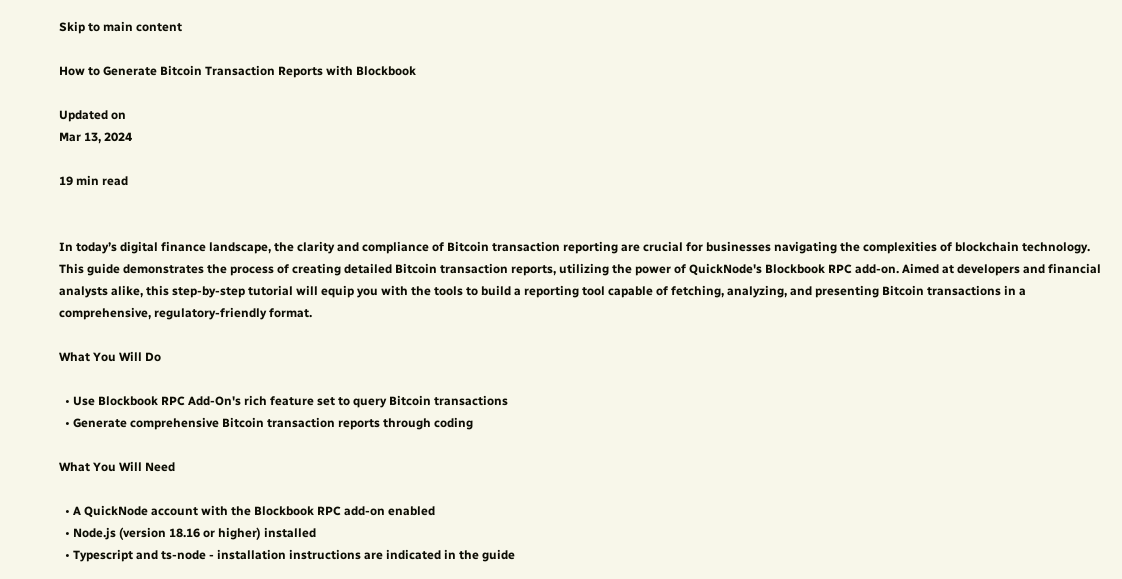Skip to main content

How to Generate Bitcoin Transaction Reports with Blockbook

Updated on
Mar 13, 2024

19 min read


In today’s digital finance landscape, the clarity and compliance of Bitcoin transaction reporting are crucial for businesses navigating the complexities of blockchain technology. This guide demonstrates the process of creating detailed Bitcoin transaction reports, utilizing the power of QuickNode's Blockbook RPC add-on. Aimed at developers and financial analysts alike, this step-by-step tutorial will equip you with the tools to build a reporting tool capable of fetching, analyzing, and presenting Bitcoin transactions in a comprehensive, regulatory-friendly format.

What You Will Do

  • Use Blockbook RPC Add-On's rich feature set to query Bitcoin transactions
  • Generate comprehensive Bitcoin transaction reports through coding

What You Will Need

  • A QuickNode account with the Blockbook RPC add-on enabled
  • Node.js (version 18.16 or higher) installed
  • Typescript and ts-node - installation instructions are indicated in the guide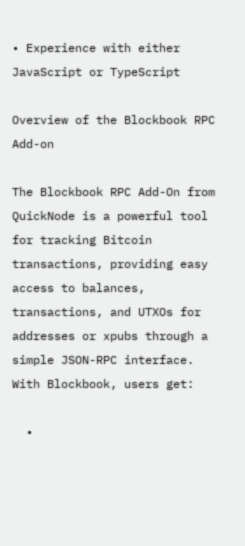• Experience with either JavaScript or TypeScript

Overview of the Blockbook RPC Add-on

The Blockbook RPC Add-On from QuickNode is a powerful tool for tracking Bitcoin transactions, providing easy access to balances, transactions, and UTXOs for addresses or xpubs through a simple JSON-RPC interface. With Blockbook, users get:

  •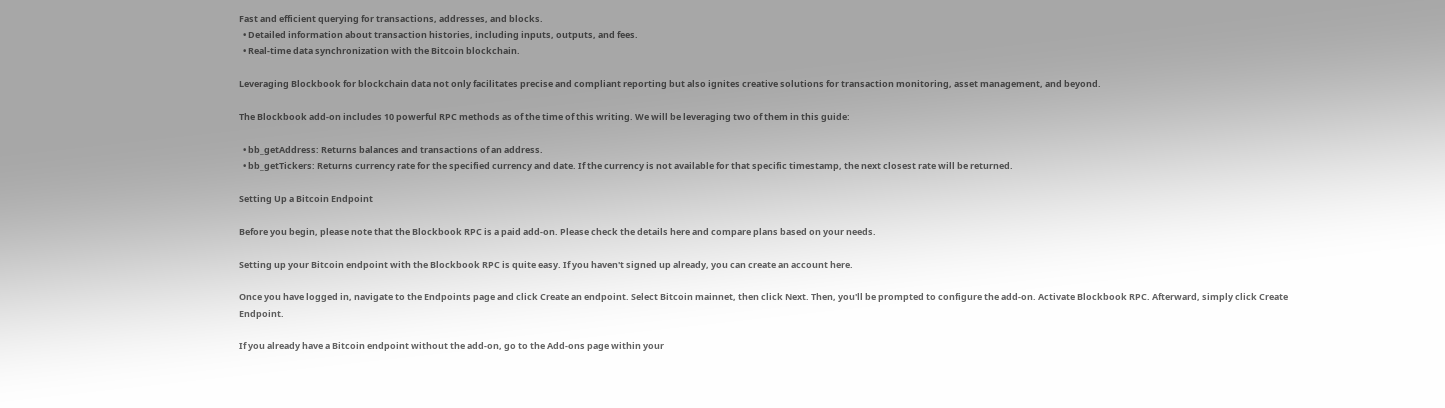Fast and efficient querying for transactions, addresses, and blocks.
  • Detailed information about transaction histories, including inputs, outputs, and fees.
  • Real-time data synchronization with the Bitcoin blockchain.

Leveraging Blockbook for blockchain data not only facilitates precise and compliant reporting but also ignites creative solutions for transaction monitoring, asset management, and beyond.

The Blockbook add-on includes 10 powerful RPC methods as of the time of this writing. We will be leveraging two of them in this guide:

  • bb_getAddress: Returns balances and transactions of an address.
  • bb_getTickers: Returns currency rate for the specified currency and date. If the currency is not available for that specific timestamp, the next closest rate will be returned.

Setting Up a Bitcoin Endpoint

Before you begin, please note that the Blockbook RPC is a paid add-on. Please check the details here and compare plans based on your needs.

Setting up your Bitcoin endpoint with the Blockbook RPC is quite easy. If you haven't signed up already, you can create an account here.

Once you have logged in, navigate to the Endpoints page and click Create an endpoint. Select Bitcoin mainnet, then click Next. Then, you'll be prompted to configure the add-on. Activate Blockbook RPC. Afterward, simply click Create Endpoint.

If you already have a Bitcoin endpoint without the add-on, go to the Add-ons page within your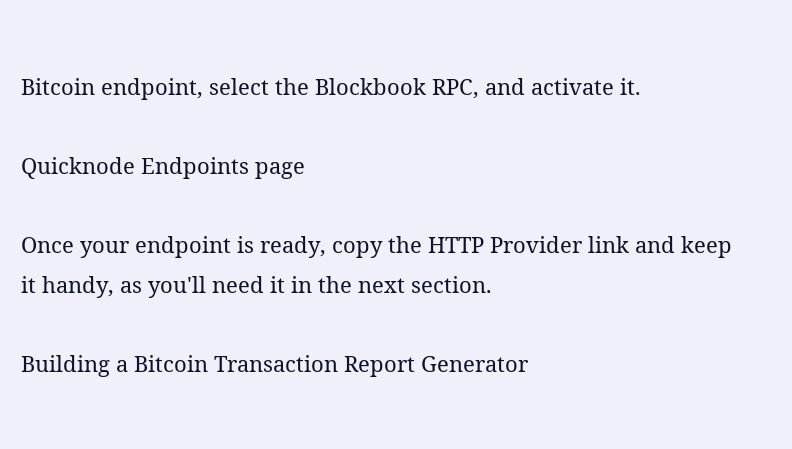Bitcoin endpoint, select the Blockbook RPC, and activate it.

Quicknode Endpoints page

Once your endpoint is ready, copy the HTTP Provider link and keep it handy, as you'll need it in the next section.

Building a Bitcoin Transaction Report Generator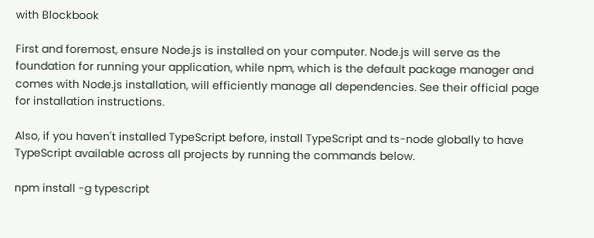with Blockbook

First and foremost, ensure Node.js is installed on your computer. Node.js will serve as the foundation for running your application, while npm, which is the default package manager and comes with Node.js installation, will efficiently manage all dependencies. See their official page for installation instructions.

Also, if you haven't installed TypeScript before, install TypeScript and ts-node globally to have TypeScript available across all projects by running the commands below.

npm install -g typescript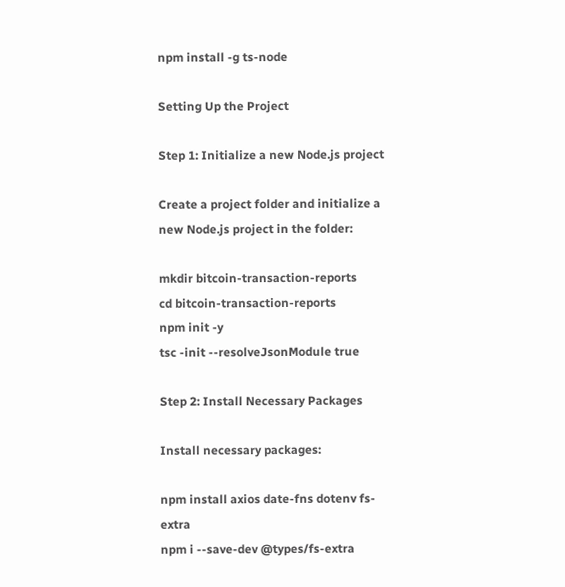npm install -g ts-node

Setting Up the Project

Step 1: Initialize a new Node.js project

Create a project folder and initialize a new Node.js project in the folder:

mkdir bitcoin-transaction-reports
cd bitcoin-transaction-reports
npm init -y
tsc -init --resolveJsonModule true

Step 2: Install Necessary Packages

Install necessary packages:

npm install axios date-fns dotenv fs-extra
npm i --save-dev @types/fs-extra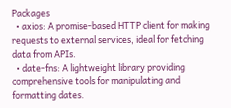Packages
  • axios: A promise-based HTTP client for making requests to external services, ideal for fetching data from APIs.
  • date-fns: A lightweight library providing comprehensive tools for manipulating and formatting dates.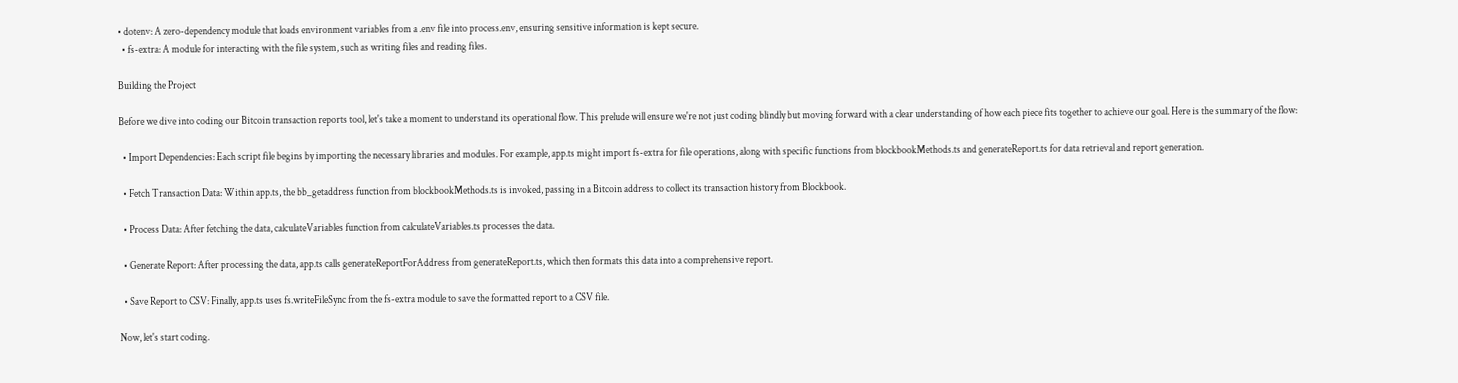• dotenv: A zero-dependency module that loads environment variables from a .env file into process.env, ensuring sensitive information is kept secure.
  • fs-extra: A module for interacting with the file system, such as writing files and reading files.

Building the Project

Before we dive into coding our Bitcoin transaction reports tool, let's take a moment to understand its operational flow. This prelude will ensure we're not just coding blindly but moving forward with a clear understanding of how each piece fits together to achieve our goal. Here is the summary of the flow:

  • Import Dependencies: Each script file begins by importing the necessary libraries and modules. For example, app.ts might import fs-extra for file operations, along with specific functions from blockbookMethods.ts and generateReport.ts for data retrieval and report generation.

  • Fetch Transaction Data: Within app.ts, the bb_getaddress function from blockbookMethods.ts is invoked, passing in a Bitcoin address to collect its transaction history from Blockbook.

  • Process Data: After fetching the data, calculateVariables function from calculateVariables.ts processes the data.

  • Generate Report: After processing the data, app.ts calls generateReportForAddress from generateReport.ts, which then formats this data into a comprehensive report.

  • Save Report to CSV: Finally, app.ts uses fs.writeFileSync from the fs-extra module to save the formatted report to a CSV file.

Now, let's start coding.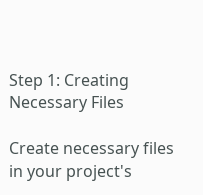Step 1: Creating Necessary Files

Create necessary files in your project's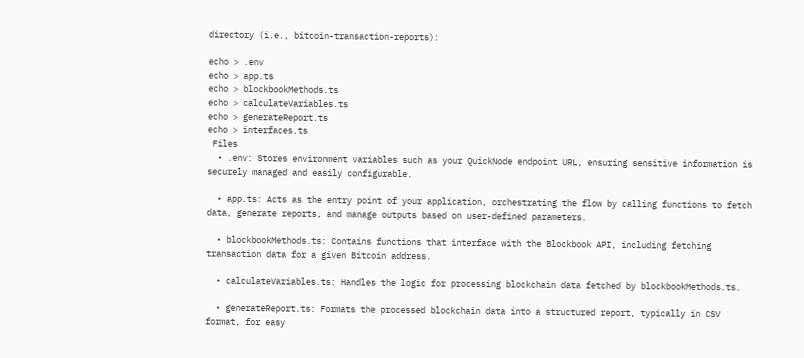directory (i.e., bitcoin-transaction-reports):

echo > .env
echo > app.ts
echo > blockbookMethods.ts
echo > calculateVariables.ts
echo > generateReport.ts
echo > interfaces.ts
 Files
  • .env: Stores environment variables such as your QuickNode endpoint URL, ensuring sensitive information is securely managed and easily configurable.

  • app.ts: Acts as the entry point of your application, orchestrating the flow by calling functions to fetch data, generate reports, and manage outputs based on user-defined parameters.

  • blockbookMethods.ts: Contains functions that interface with the Blockbook API, including fetching transaction data for a given Bitcoin address.

  • calculateVariables.ts: Handles the logic for processing blockchain data fetched by blockbookMethods.ts.

  • generateReport.ts: Formats the processed blockchain data into a structured report, typically in CSV format, for easy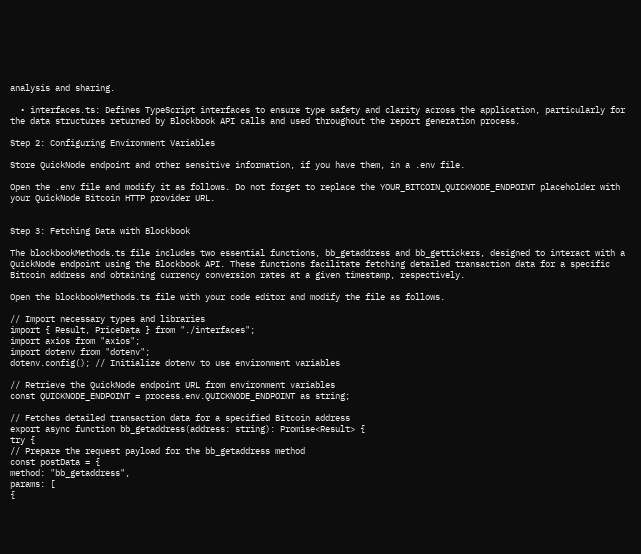analysis and sharing.

  • interfaces.ts: Defines TypeScript interfaces to ensure type safety and clarity across the application, particularly for the data structures returned by Blockbook API calls and used throughout the report generation process.

Step 2: Configuring Environment Variables

Store QuickNode endpoint and other sensitive information, if you have them, in a .env file.

Open the .env file and modify it as follows. Do not forget to replace the YOUR_BITCOIN_QUICKNODE_ENDPOINT placeholder with your QuickNode Bitcoin HTTP provider URL.


Step 3: Fetching Data with Blockbook

The blockbookMethods.ts file includes two essential functions, bb_getaddress and bb_gettickers, designed to interact with a QuickNode endpoint using the Blockbook API. These functions facilitate fetching detailed transaction data for a specific Bitcoin address and obtaining currency conversion rates at a given timestamp, respectively.

Open the blockbookMethods.ts file with your code editor and modify the file as follows.

// Import necessary types and libraries
import { Result, PriceData } from "./interfaces";
import axios from "axios";
import dotenv from "dotenv";
dotenv.config(); // Initialize dotenv to use environment variables

// Retrieve the QuickNode endpoint URL from environment variables
const QUICKNODE_ENDPOINT = process.env.QUICKNODE_ENDPOINT as string;

// Fetches detailed transaction data for a specified Bitcoin address
export async function bb_getaddress(address: string): Promise<Result> {
try {
// Prepare the request payload for the bb_getaddress method
const postData = {
method: "bb_getaddress",
params: [
{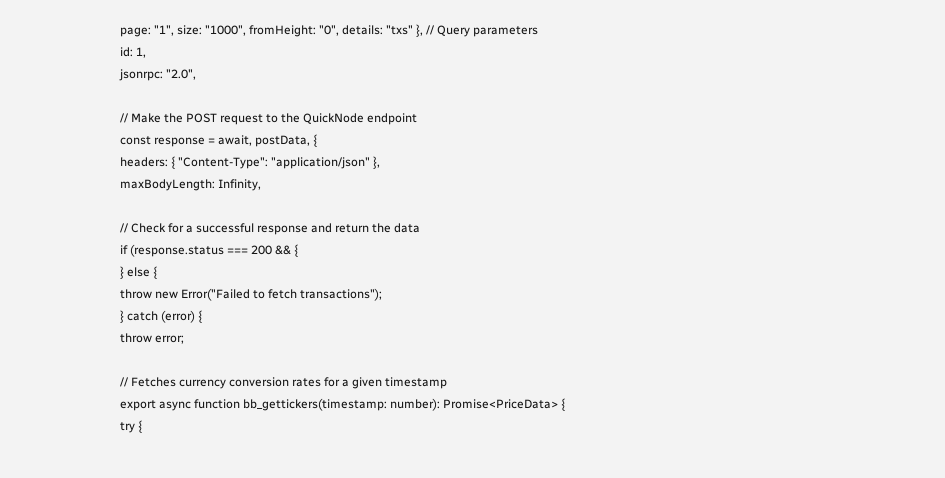page: "1", size: "1000", fromHeight: "0", details: "txs" }, // Query parameters
id: 1,
jsonrpc: "2.0",

// Make the POST request to the QuickNode endpoint
const response = await, postData, {
headers: { "Content-Type": "application/json" },
maxBodyLength: Infinity,

// Check for a successful response and return the data
if (response.status === 200 && {
} else {
throw new Error("Failed to fetch transactions");
} catch (error) {
throw error;

// Fetches currency conversion rates for a given timestamp
export async function bb_gettickers(timestamp: number): Promise<PriceData> {
try {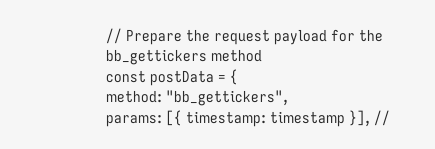// Prepare the request payload for the bb_gettickers method
const postData = {
method: "bb_gettickers",
params: [{ timestamp: timestamp }], //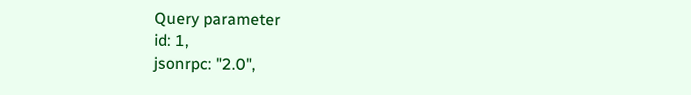Query parameter
id: 1,
jsonrpc: "2.0",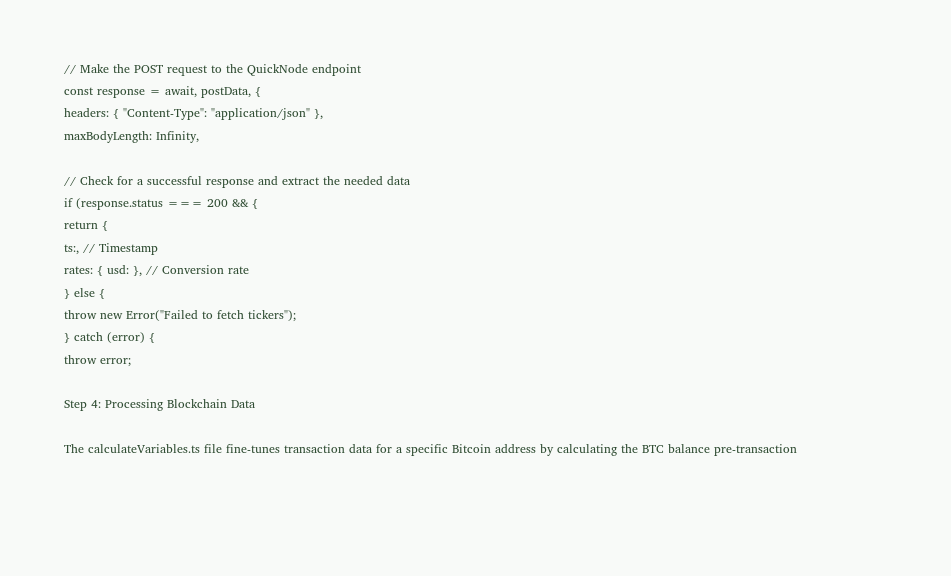// Make the POST request to the QuickNode endpoint
const response = await, postData, {
headers: { "Content-Type": "application/json" },
maxBodyLength: Infinity,

// Check for a successful response and extract the needed data
if (response.status === 200 && {
return {
ts:, // Timestamp
rates: { usd: }, // Conversion rate
} else {
throw new Error("Failed to fetch tickers");
} catch (error) {
throw error;

Step 4: Processing Blockchain Data

The calculateVariables.ts file fine-tunes transaction data for a specific Bitcoin address by calculating the BTC balance pre-transaction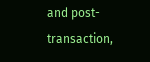and post-transaction,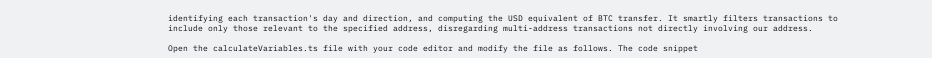identifying each transaction's day and direction, and computing the USD equivalent of BTC transfer. It smartly filters transactions to include only those relevant to the specified address, disregarding multi-address transactions not directly involving our address.

Open the calculateVariables.ts file with your code editor and modify the file as follows. The code snippet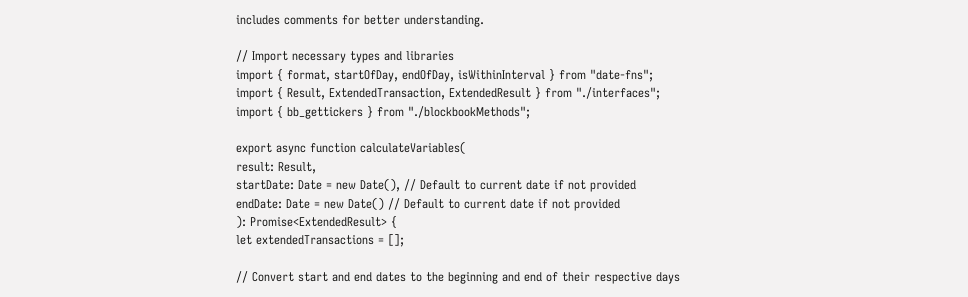includes comments for better understanding.

// Import necessary types and libraries
import { format, startOfDay, endOfDay, isWithinInterval } from "date-fns";
import { Result, ExtendedTransaction, ExtendedResult } from "./interfaces";
import { bb_gettickers } from "./blockbookMethods";

export async function calculateVariables(
result: Result,
startDate: Date = new Date(), // Default to current date if not provided
endDate: Date = new Date() // Default to current date if not provided
): Promise<ExtendedResult> {
let extendedTransactions = [];

// Convert start and end dates to the beginning and end of their respective days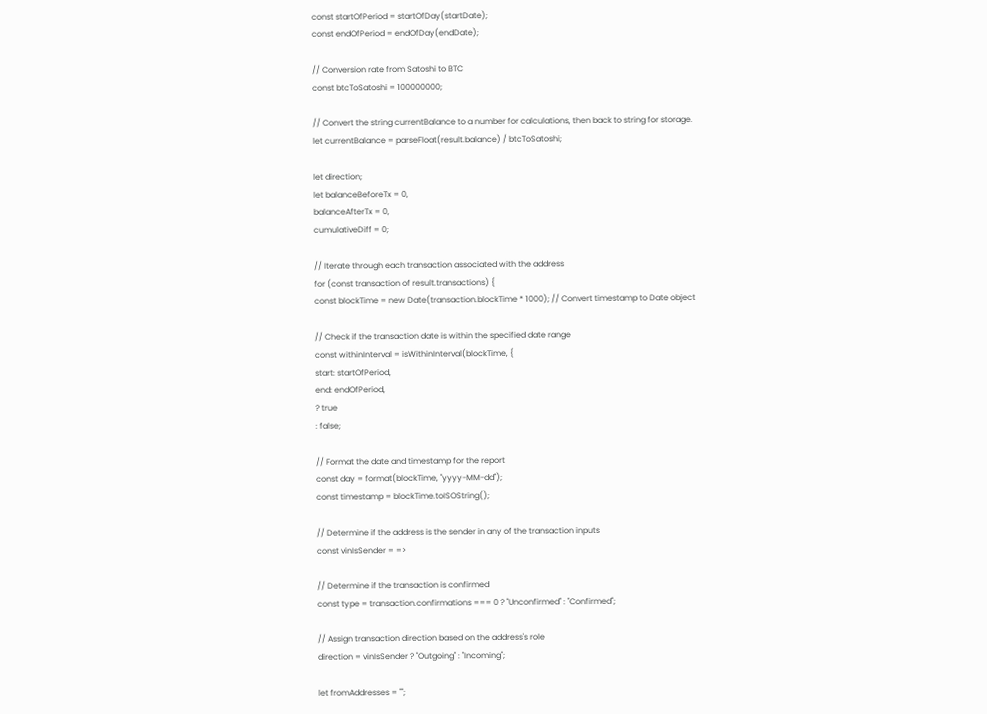const startOfPeriod = startOfDay(startDate);
const endOfPeriod = endOfDay(endDate);

// Conversion rate from Satoshi to BTC
const btcToSatoshi = 100000000;

// Convert the string currentBalance to a number for calculations, then back to string for storage.
let currentBalance = parseFloat(result.balance) / btcToSatoshi;

let direction;
let balanceBeforeTx = 0,
balanceAfterTx = 0,
cumulativeDiff = 0;

// Iterate through each transaction associated with the address
for (const transaction of result.transactions) {
const blockTime = new Date(transaction.blockTime * 1000); // Convert timestamp to Date object

// Check if the transaction date is within the specified date range
const withinInterval = isWithinInterval(blockTime, {
start: startOfPeriod,
end: endOfPeriod,
? true
: false;

// Format the date and timestamp for the report
const day = format(blockTime, "yyyy-MM-dd");
const timestamp = blockTime.toISOString();

// Determine if the address is the sender in any of the transaction inputs
const vinIsSender = =>

// Determine if the transaction is confirmed
const type = transaction.confirmations === 0 ? "Unconfirmed" : "Confirmed";

// Assign transaction direction based on the address's role
direction = vinIsSender ? "Outgoing" : "Incoming";

let fromAddresses = "";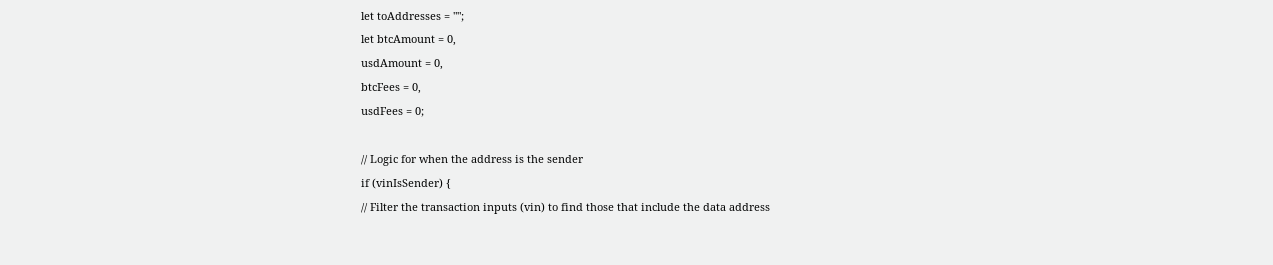let toAddresses = "";
let btcAmount = 0,
usdAmount = 0,
btcFees = 0,
usdFees = 0;

// Logic for when the address is the sender
if (vinIsSender) {
// Filter the transaction inputs (vin) to find those that include the data address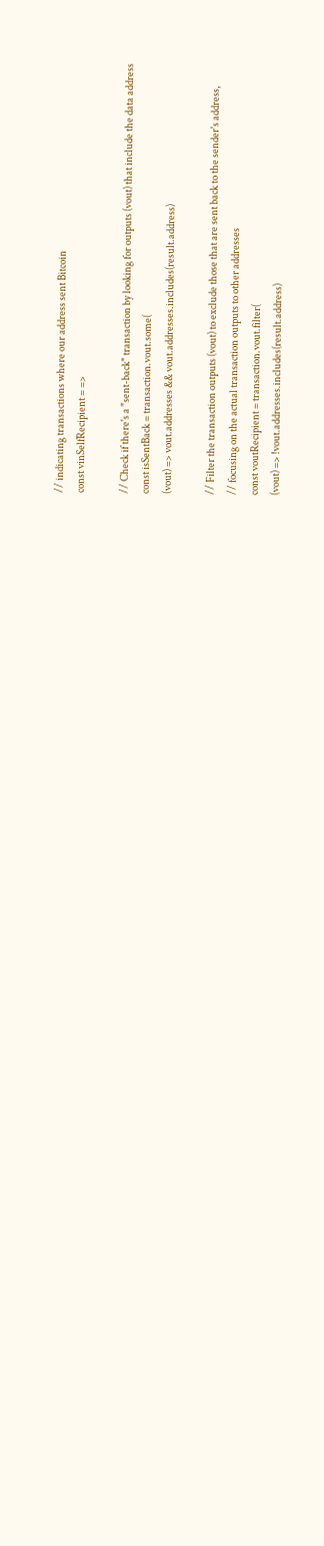// indicating transactions where our address sent Bitcoin
const vinSelfRecipient = =>

// Check if there's a "sent-back" transaction by looking for outputs (vout) that include the data address
const isSentBack = transaction.vout.some(
(vout) => vout.addresses && vout.addresses.includes(result.address)

// Filter the transaction outputs (vout) to exclude those that are sent back to the sender's address,
// focusing on the actual transaction outputs to other addresses
const voutRecipient = transaction.vout.filter(
(vout) => !vout.addresses.includes(result.address)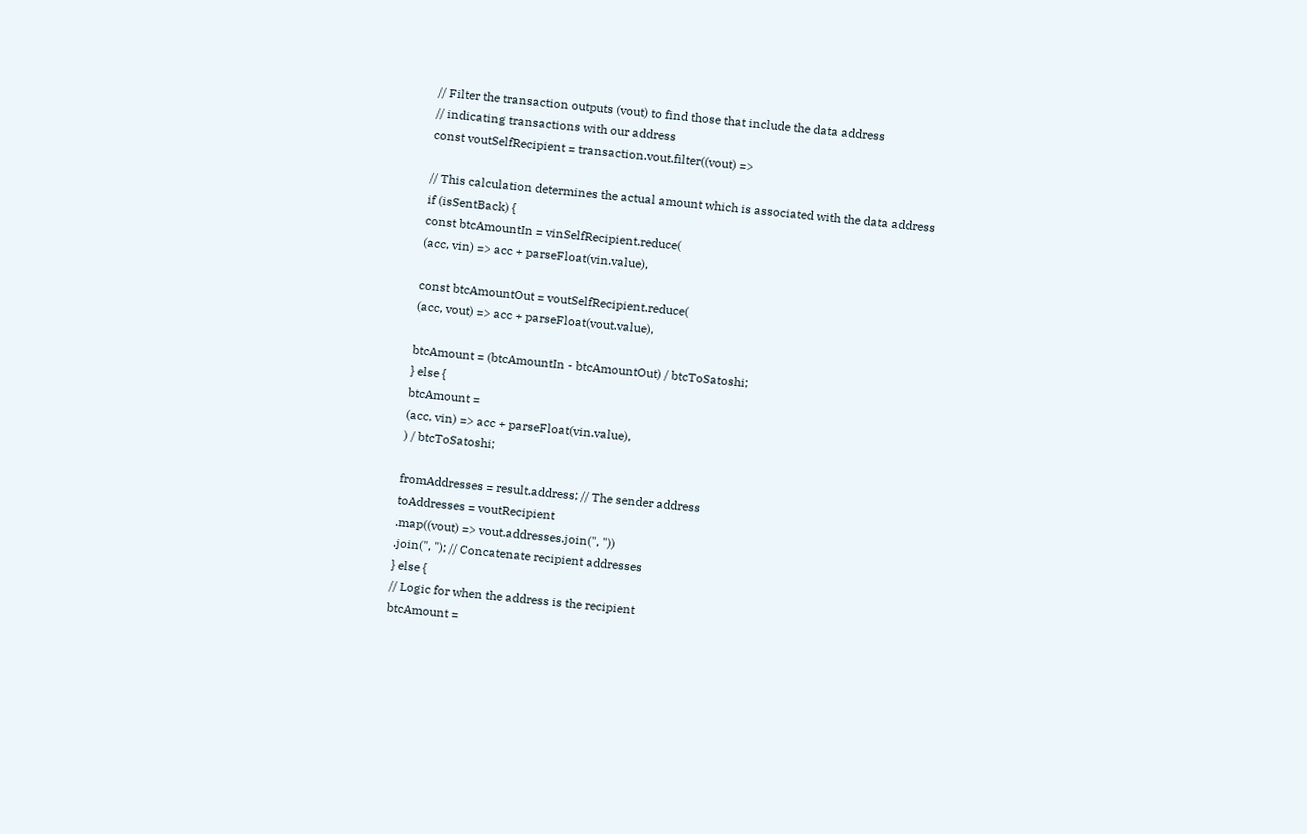// Filter the transaction outputs (vout) to find those that include the data address
// indicating transactions with our address
const voutSelfRecipient = transaction.vout.filter((vout) =>

// This calculation determines the actual amount which is associated with the data address
if (isSentBack) {
const btcAmountIn = vinSelfRecipient.reduce(
(acc, vin) => acc + parseFloat(vin.value),

const btcAmountOut = voutSelfRecipient.reduce(
(acc, vout) => acc + parseFloat(vout.value),

btcAmount = (btcAmountIn - btcAmountOut) / btcToSatoshi;
} else {
btcAmount =
(acc, vin) => acc + parseFloat(vin.value),
) / btcToSatoshi;

fromAddresses = result.address; // The sender address
toAddresses = voutRecipient
.map((vout) => vout.addresses.join(", "))
.join(", "); // Concatenate recipient addresses
} else {
// Logic for when the address is the recipient
btcAmount =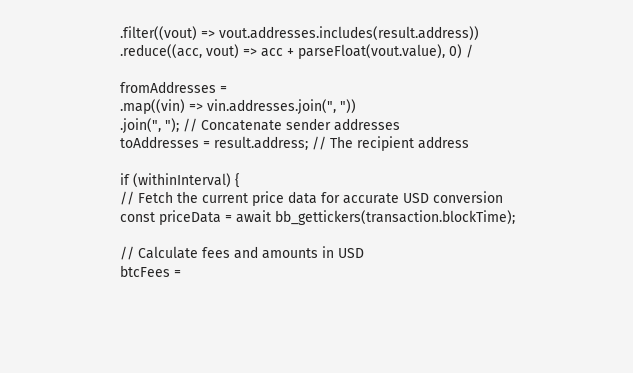.filter((vout) => vout.addresses.includes(result.address))
.reduce((acc, vout) => acc + parseFloat(vout.value), 0) /

fromAddresses =
.map((vin) => vin.addresses.join(", "))
.join(", "); // Concatenate sender addresses
toAddresses = result.address; // The recipient address

if (withinInterval) {
// Fetch the current price data for accurate USD conversion
const priceData = await bb_gettickers(transaction.blockTime);

// Calculate fees and amounts in USD
btcFees =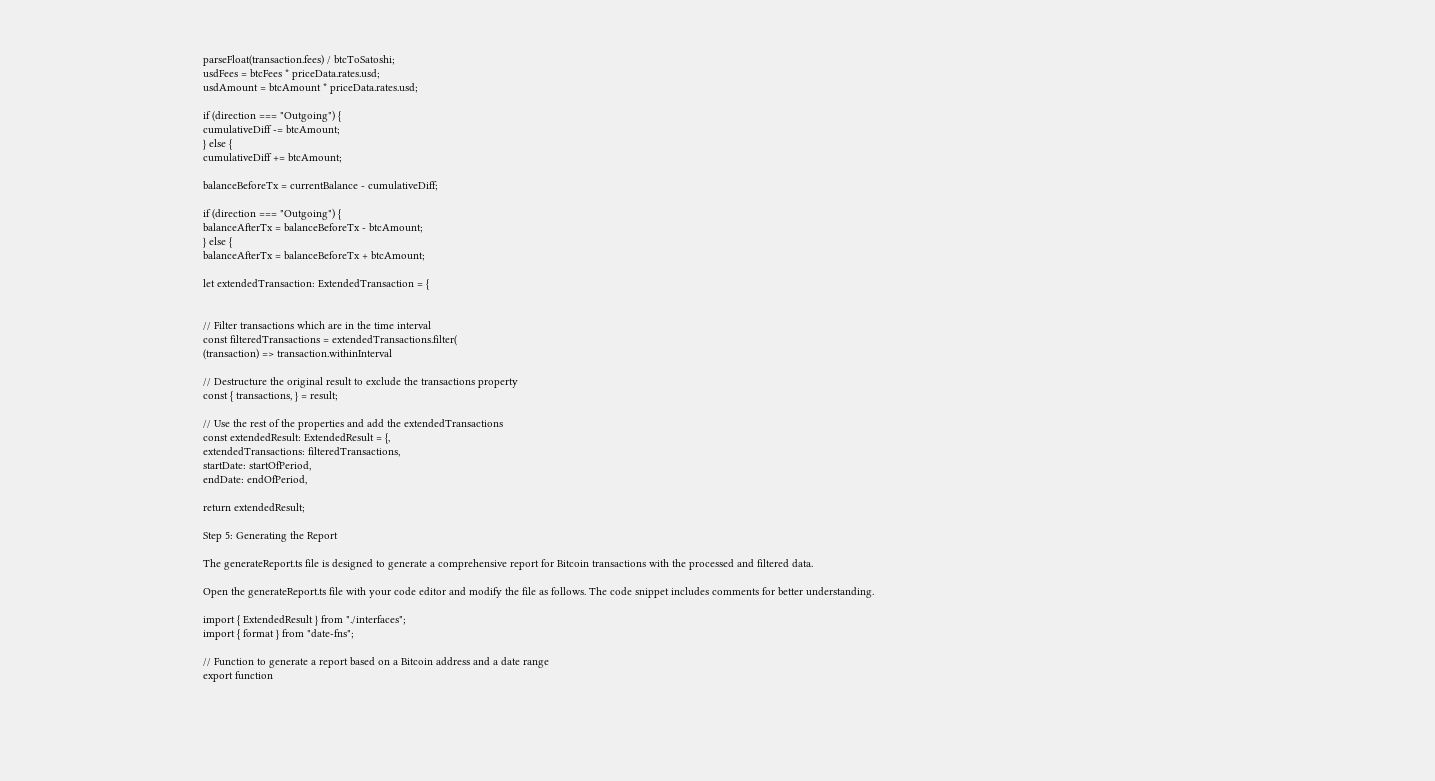parseFloat(transaction.fees) / btcToSatoshi;
usdFees = btcFees * priceData.rates.usd;
usdAmount = btcAmount * priceData.rates.usd;

if (direction === "Outgoing") {
cumulativeDiff -= btcAmount;
} else {
cumulativeDiff += btcAmount;

balanceBeforeTx = currentBalance - cumulativeDiff;

if (direction === "Outgoing") {
balanceAfterTx = balanceBeforeTx - btcAmount;
} else {
balanceAfterTx = balanceBeforeTx + btcAmount;

let extendedTransaction: ExtendedTransaction = {


// Filter transactions which are in the time interval
const filteredTransactions = extendedTransactions.filter(
(transaction) => transaction.withinInterval

// Destructure the original result to exclude the transactions property
const { transactions, } = result;

// Use the rest of the properties and add the extendedTransactions
const extendedResult: ExtendedResult = {,
extendedTransactions: filteredTransactions,
startDate: startOfPeriod,
endDate: endOfPeriod,

return extendedResult;

Step 5: Generating the Report

The generateReport.ts file is designed to generate a comprehensive report for Bitcoin transactions with the processed and filtered data.

Open the generateReport.ts file with your code editor and modify the file as follows. The code snippet includes comments for better understanding.

import { ExtendedResult } from "./interfaces";
import { format } from "date-fns";

// Function to generate a report based on a Bitcoin address and a date range
export function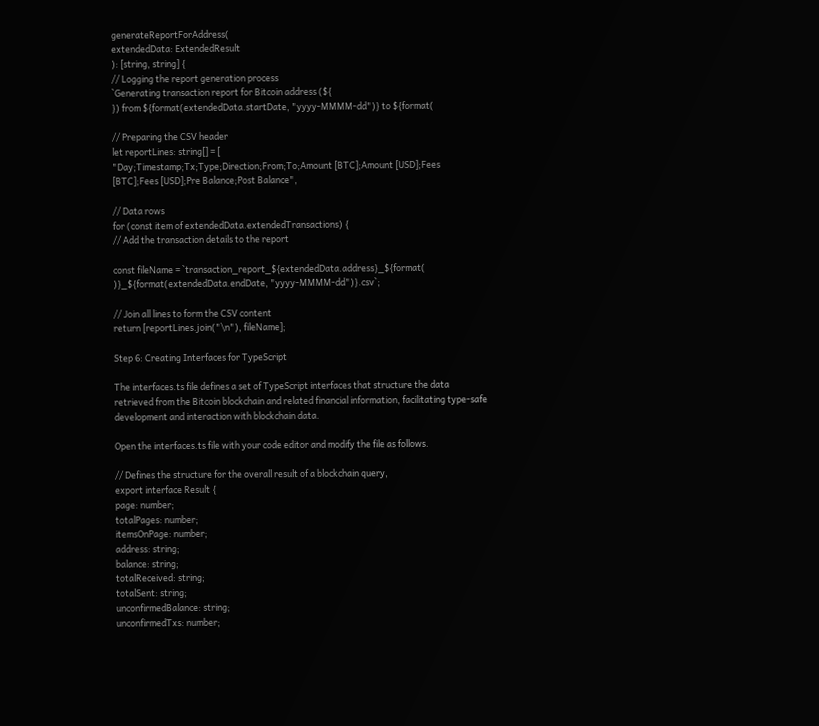generateReportForAddress(
extendedData: ExtendedResult
): [string, string] {
// Logging the report generation process
`Generating transaction report for Bitcoin address (${
}) from ${format(extendedData.startDate, "yyyy-MMMM-dd")} to ${format(

// Preparing the CSV header
let reportLines: string[] = [
"Day;Timestamp;Tx;Type;Direction;From;To;Amount [BTC];Amount [USD];Fees [BTC];Fees [USD];Pre Balance;Post Balance",

// Data rows
for (const item of extendedData.extendedTransactions) {
// Add the transaction details to the report

const fileName = `transaction_report_${extendedData.address}_${format(
)}_${format(extendedData.endDate, "yyyy-MMMM-dd")}.csv`;

// Join all lines to form the CSV content
return [reportLines.join("\n"), fileName];

Step 6: Creating Interfaces for TypeScript

The interfaces.ts file defines a set of TypeScript interfaces that structure the data retrieved from the Bitcoin blockchain and related financial information, facilitating type-safe development and interaction with blockchain data.

Open the interfaces.ts file with your code editor and modify the file as follows.

// Defines the structure for the overall result of a blockchain query,
export interface Result {
page: number;
totalPages: number;
itemsOnPage: number;
address: string;
balance: string;
totalReceived: string;
totalSent: string;
unconfirmedBalance: string;
unconfirmedTxs: number;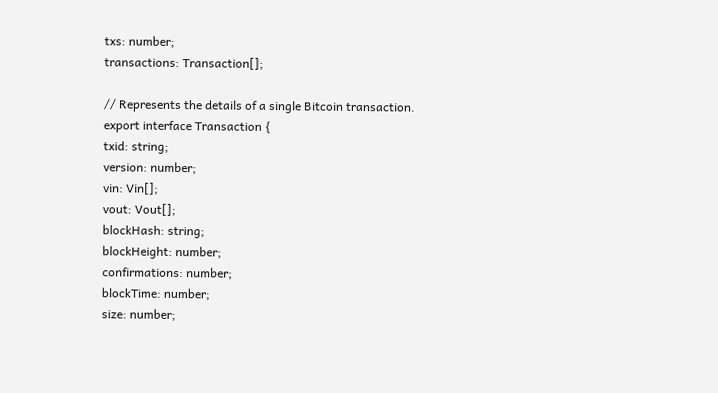txs: number;
transactions: Transaction[];

// Represents the details of a single Bitcoin transaction.
export interface Transaction {
txid: string;
version: number;
vin: Vin[];
vout: Vout[];
blockHash: string;
blockHeight: number;
confirmations: number;
blockTime: number;
size: number;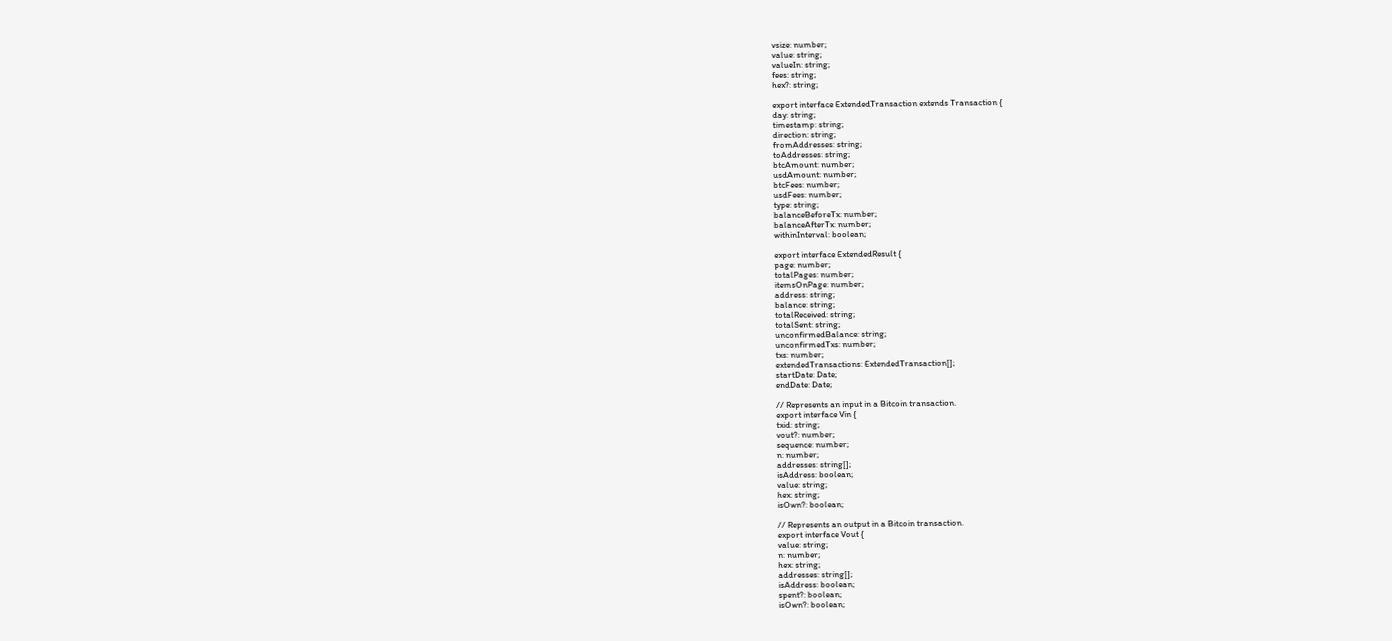vsize: number;
value: string;
valueIn: string;
fees: string;
hex?: string;

export interface ExtendedTransaction extends Transaction {
day: string;
timestamp: string;
direction: string;
fromAddresses: string;
toAddresses: string;
btcAmount: number;
usdAmount: number;
btcFees: number;
usdFees: number;
type: string;
balanceBeforeTx: number;
balanceAfterTx: number;
withinInterval: boolean;

export interface ExtendedResult {
page: number;
totalPages: number;
itemsOnPage: number;
address: string;
balance: string;
totalReceived: string;
totalSent: string;
unconfirmedBalance: string;
unconfirmedTxs: number;
txs: number;
extendedTransactions: ExtendedTransaction[];
startDate: Date;
endDate: Date;

// Represents an input in a Bitcoin transaction.
export interface Vin {
txid: string;
vout?: number;
sequence: number;
n: number;
addresses: string[];
isAddress: boolean;
value: string;
hex: string;
isOwn?: boolean;

// Represents an output in a Bitcoin transaction.
export interface Vout {
value: string;
n: number;
hex: string;
addresses: string[];
isAddress: boolean;
spent?: boolean;
isOwn?: boolean;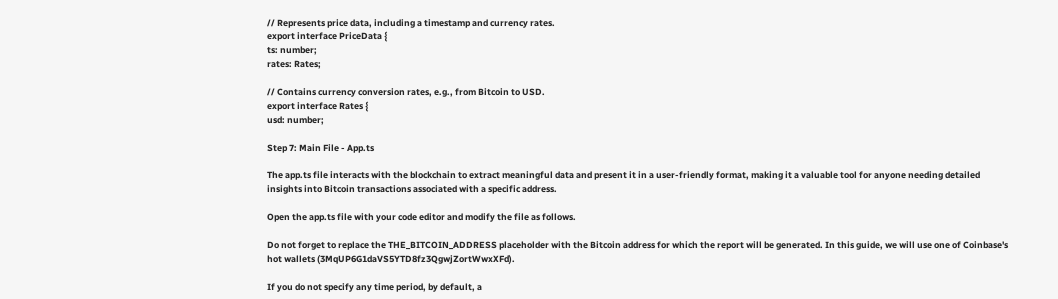// Represents price data, including a timestamp and currency rates.
export interface PriceData {
ts: number;
rates: Rates;

// Contains currency conversion rates, e.g., from Bitcoin to USD.
export interface Rates {
usd: number;

Step 7: Main File - App.ts

The app.ts file interacts with the blockchain to extract meaningful data and present it in a user-friendly format, making it a valuable tool for anyone needing detailed insights into Bitcoin transactions associated with a specific address.

Open the app.ts file with your code editor and modify the file as follows.

Do not forget to replace the THE_BITCOIN_ADDRESS placeholder with the Bitcoin address for which the report will be generated. In this guide, we will use one of Coinbase's hot wallets (3MqUP6G1daVS5YTD8fz3QgwjZortWwxXFd).

If you do not specify any time period, by default, a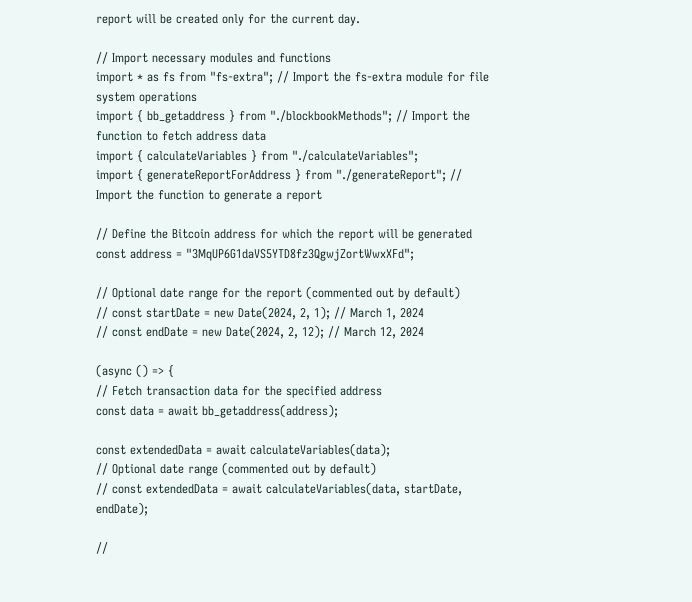report will be created only for the current day.

// Import necessary modules and functions
import * as fs from "fs-extra"; // Import the fs-extra module for file system operations
import { bb_getaddress } from "./blockbookMethods"; // Import the function to fetch address data
import { calculateVariables } from "./calculateVariables";
import { generateReportForAddress } from "./generateReport"; // Import the function to generate a report

// Define the Bitcoin address for which the report will be generated
const address = "3MqUP6G1daVS5YTD8fz3QgwjZortWwxXFd";

// Optional date range for the report (commented out by default)
// const startDate = new Date(2024, 2, 1); // March 1, 2024
// const endDate = new Date(2024, 2, 12); // March 12, 2024

(async () => {
// Fetch transaction data for the specified address
const data = await bb_getaddress(address);

const extendedData = await calculateVariables(data);
// Optional date range (commented out by default)
// const extendedData = await calculateVariables(data, startDate, endDate);

//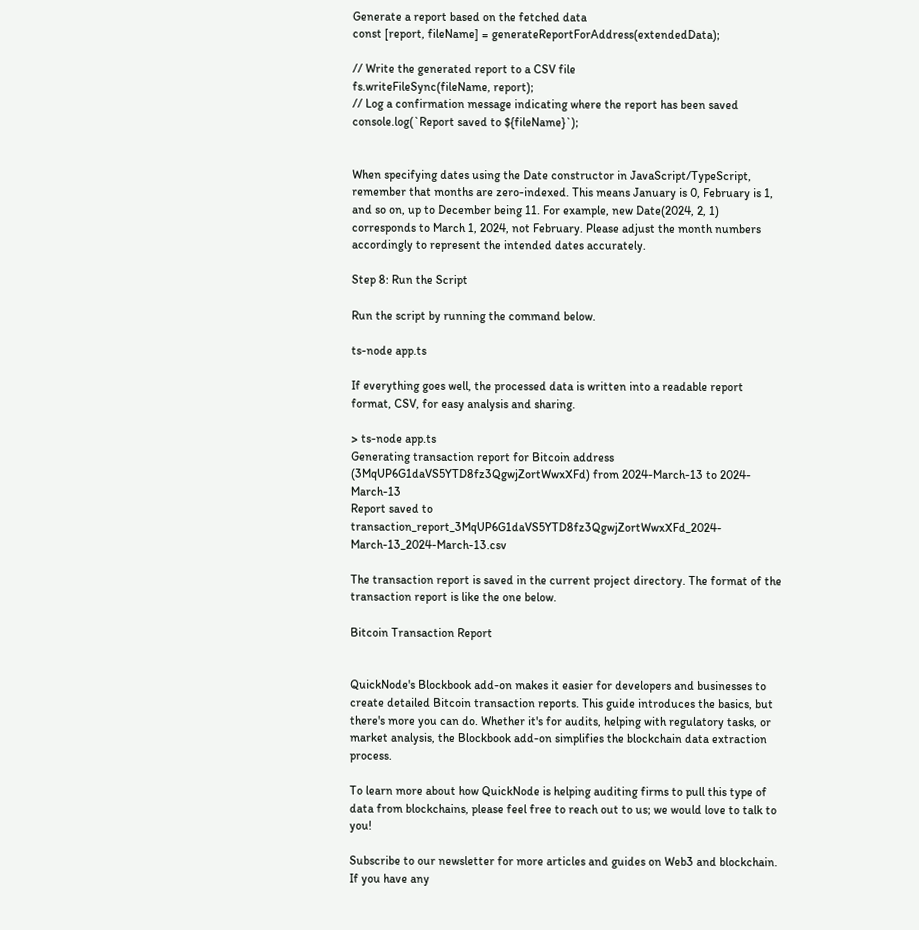Generate a report based on the fetched data
const [report, fileName] = generateReportForAddress(extendedData);

// Write the generated report to a CSV file
fs.writeFileSync(fileName, report);
// Log a confirmation message indicating where the report has been saved
console.log(`Report saved to ${fileName}`);


When specifying dates using the Date constructor in JavaScript/TypeScript, remember that months are zero-indexed. This means January is 0, February is 1, and so on, up to December being 11. For example, new Date(2024, 2, 1) corresponds to March 1, 2024, not February. Please adjust the month numbers accordingly to represent the intended dates accurately.

Step 8: Run the Script

Run the script by running the command below.

ts-node app.ts

If everything goes well, the processed data is written into a readable report format, CSV, for easy analysis and sharing.

> ts-node app.ts
Generating transaction report for Bitcoin address (3MqUP6G1daVS5YTD8fz3QgwjZortWwxXFd) from 2024-March-13 to 2024-March-13
Report saved to transaction_report_3MqUP6G1daVS5YTD8fz3QgwjZortWwxXFd_2024-March-13_2024-March-13.csv

The transaction report is saved in the current project directory. The format of the transaction report is like the one below.

Bitcoin Transaction Report


QuickNode's Blockbook add-on makes it easier for developers and businesses to create detailed Bitcoin transaction reports. This guide introduces the basics, but there's more you can do. Whether it's for audits, helping with regulatory tasks, or market analysis, the Blockbook add-on simplifies the blockchain data extraction process.

To learn more about how QuickNode is helping auditing firms to pull this type of data from blockchains, please feel free to reach out to us; we would love to talk to you!

Subscribe to our newsletter for more articles and guides on Web3 and blockchain. If you have any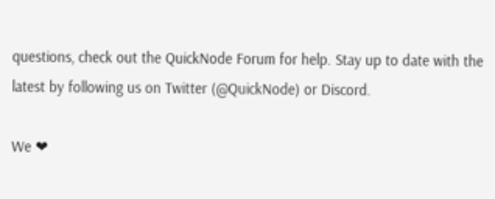questions, check out the QuickNode Forum for help. Stay up to date with the latest by following us on Twitter (@QuickNode) or Discord.

We ❤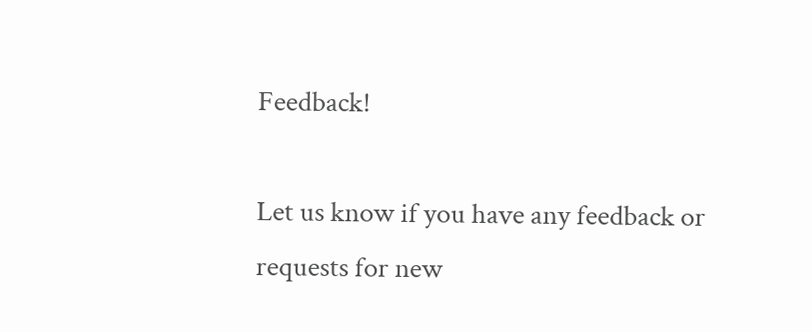Feedback!

Let us know if you have any feedback or requests for new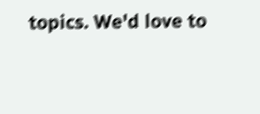topics. We'd love to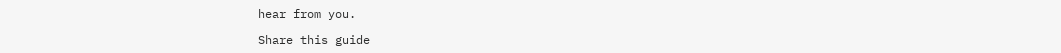hear from you.

Share this guide